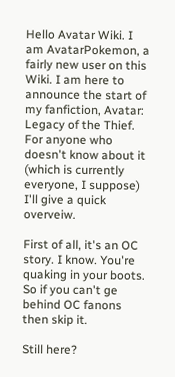Hello Avatar Wiki. I am AvatarPokemon, a fairly new user on this Wiki. I am here to announce the start of my fanfiction, Avatar: Legacy of the Thief. For anyone who doesn't know about it (which is currently everyone, I suppose) I'll give a quick overveiw.

First of all, it's an OC story. I know. You're quaking in your boots. So if you can't ge behind OC fanons then skip it.

Still here?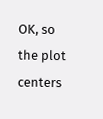OK, so the plot centers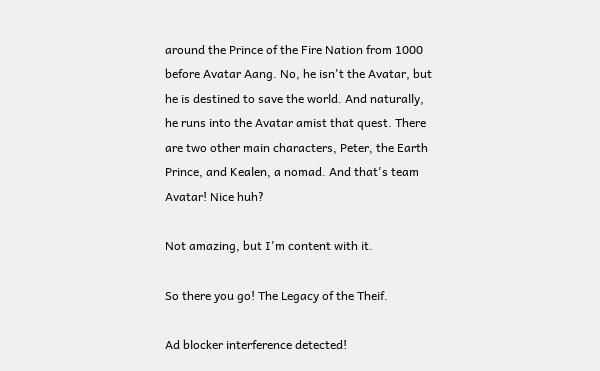around the Prince of the Fire Nation from 1000 before Avatar Aang. No, he isn't the Avatar, but he is destined to save the world. And naturally, he runs into the Avatar amist that quest. There are two other main characters, Peter, the Earth Prince, and Kealen, a nomad. And that's team Avatar! Nice huh?

Not amazing, but I'm content with it.

So there you go! The Legacy of the Theif.

Ad blocker interference detected!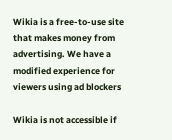Wikia is a free-to-use site that makes money from advertising. We have a modified experience for viewers using ad blockers

Wikia is not accessible if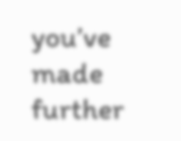you’ve made further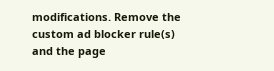modifications. Remove the custom ad blocker rule(s) and the page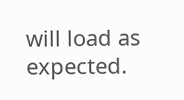will load as expected.